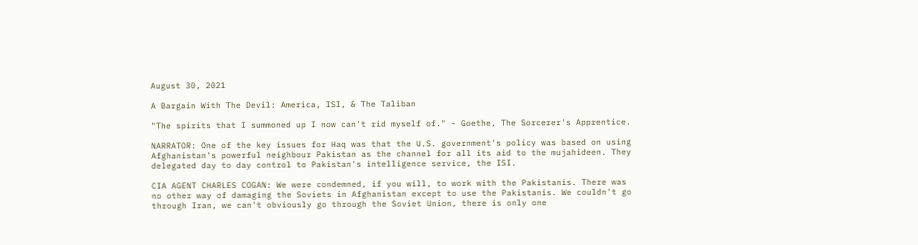August 30, 2021

A Bargain With The Devil: America, ISI, & The Taliban

"The spirits that I summoned up I now can't rid myself of." - Goethe, The Sorcerer's Apprentice.

NARRATOR: One of the key issues for Haq was that the U.S. government's policy was based on using Afghanistan's powerful neighbour Pakistan as the channel for all its aid to the mujahideen. They delegated day to day control to Pakistan's intelligence service, the ISI.

CIA AGENT CHARLES COGAN: We were condemned, if you will, to work with the Pakistanis. There was no other way of damaging the Soviets in Afghanistan except to use the Pakistanis. We couldn't go through Iran, we can't obviously go through the Soviet Union, there is only one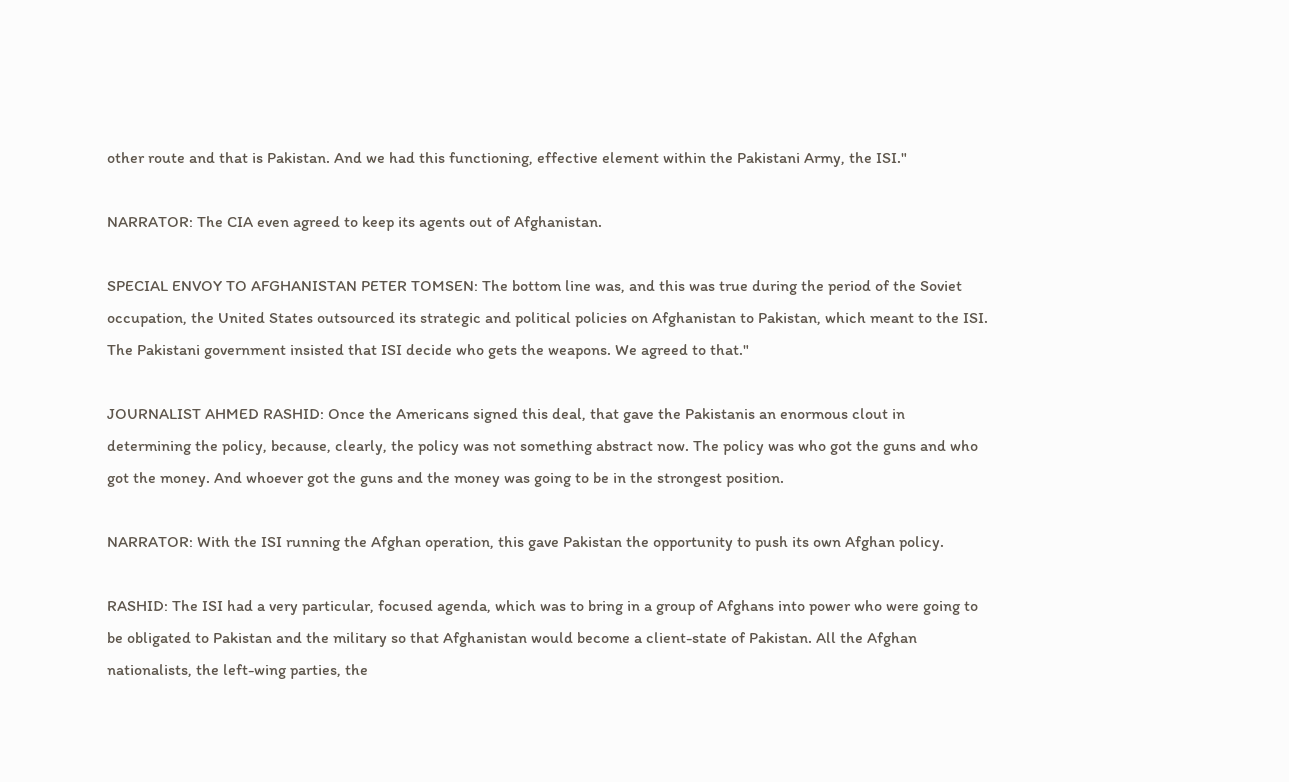other route and that is Pakistan. And we had this functioning, effective element within the Pakistani Army, the ISI."

NARRATOR: The CIA even agreed to keep its agents out of Afghanistan.

SPECIAL ENVOY TO AFGHANISTAN PETER TOMSEN: The bottom line was, and this was true during the period of the Soviet occupation, the United States outsourced its strategic and political policies on Afghanistan to Pakistan, which meant to the ISI. The Pakistani government insisted that ISI decide who gets the weapons. We agreed to that."

JOURNALIST AHMED RASHID: Once the Americans signed this deal, that gave the Pakistanis an enormous clout in determining the policy, because, clearly, the policy was not something abstract now. The policy was who got the guns and who got the money. And whoever got the guns and the money was going to be in the strongest position.

NARRATOR: With the ISI running the Afghan operation, this gave Pakistan the opportunity to push its own Afghan policy.

RASHID: The ISI had a very particular, focused agenda, which was to bring in a group of Afghans into power who were going to be obligated to Pakistan and the military so that Afghanistan would become a client-state of Pakistan. All the Afghan nationalists, the left-wing parties, the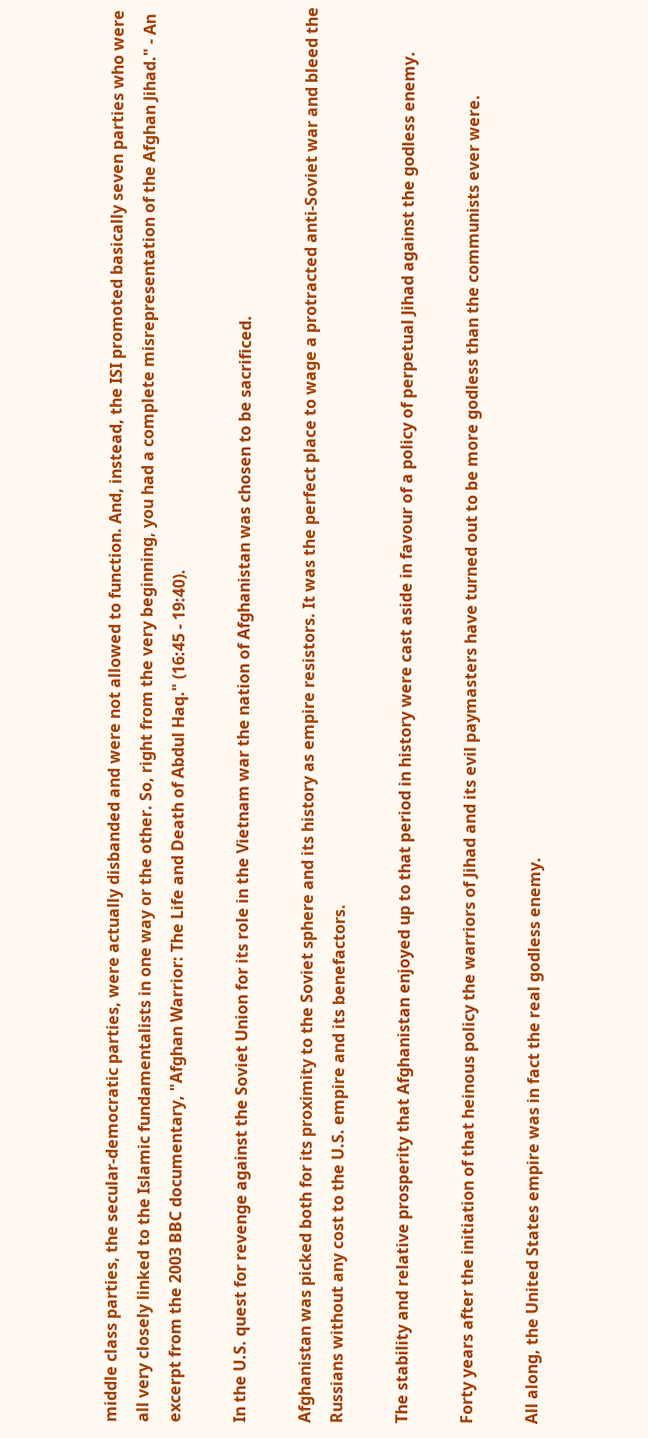middle class parties, the secular-democratic parties, were actually disbanded and were not allowed to function. And, instead, the ISI promoted basically seven parties who were all very closely linked to the Islamic fundamentalists in one way or the other. So, right from the very beginning, you had a complete misrepresentation of the Afghan Jihad." - An excerpt from the 2003 BBC documentary, "Afghan Warrior: The Life and Death of Abdul Haq." (16:45 - 19:40).

In the U.S. quest for revenge against the Soviet Union for its role in the Vietnam war the nation of Afghanistan was chosen to be sacrificed.

Afghanistan was picked both for its proximity to the Soviet sphere and its history as empire resistors. It was the perfect place to wage a protracted anti-Soviet war and bleed the Russians without any cost to the U.S. empire and its benefactors.

The stability and relative prosperity that Afghanistan enjoyed up to that period in history were cast aside in favour of a policy of perpetual Jihad against the godless enemy.

Forty years after the initiation of that heinous policy the warriors of Jihad and its evil paymasters have turned out to be more godless than the communists ever were.

All along, the United States empire was in fact the real godless enemy.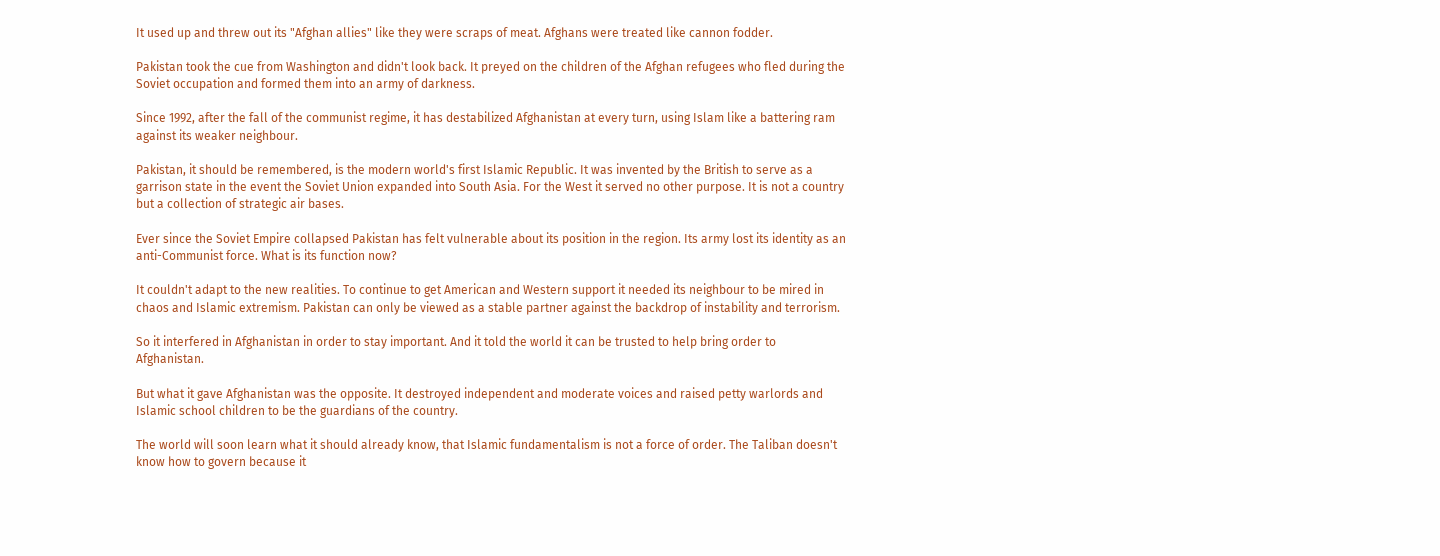It used up and threw out its "Afghan allies" like they were scraps of meat. Afghans were treated like cannon fodder.

Pakistan took the cue from Washington and didn't look back. It preyed on the children of the Afghan refugees who fled during the Soviet occupation and formed them into an army of darkness.

Since 1992, after the fall of the communist regime, it has destabilized Afghanistan at every turn, using Islam like a battering ram against its weaker neighbour.

Pakistan, it should be remembered, is the modern world's first Islamic Republic. It was invented by the British to serve as a garrison state in the event the Soviet Union expanded into South Asia. For the West it served no other purpose. It is not a country but a collection of strategic air bases.

Ever since the Soviet Empire collapsed Pakistan has felt vulnerable about its position in the region. Its army lost its identity as an anti-Communist force. What is its function now?

It couldn't adapt to the new realities. To continue to get American and Western support it needed its neighbour to be mired in chaos and Islamic extremism. Pakistan can only be viewed as a stable partner against the backdrop of instability and terrorism.

So it interfered in Afghanistan in order to stay important. And it told the world it can be trusted to help bring order to Afghanistan.

But what it gave Afghanistan was the opposite. It destroyed independent and moderate voices and raised petty warlords and Islamic school children to be the guardians of the country.

The world will soon learn what it should already know, that Islamic fundamentalism is not a force of order. The Taliban doesn't know how to govern because it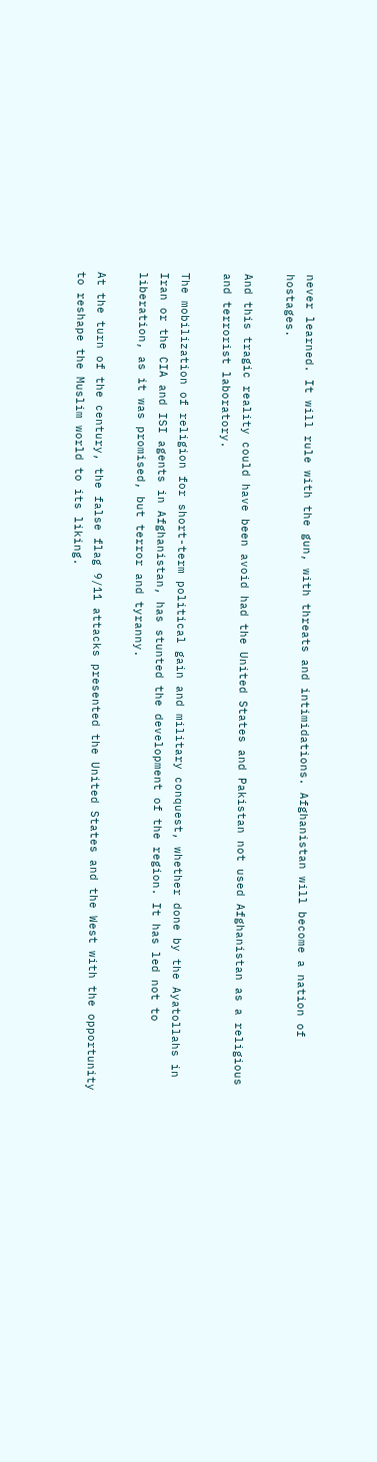never learned. It will rule with the gun, with threats and intimidations. Afghanistan will become a nation of hostages.

And this tragic reality could have been avoid had the United States and Pakistan not used Afghanistan as a religious and terrorist laboratory.

The mobilization of religion for short-term political gain and military conquest, whether done by the Ayatollahs in Iran or the CIA and ISI agents in Afghanistan, has stunted the development of the region. It has led not to liberation, as it was promised, but terror and tyranny.

At the turn of the century, the false flag 9/11 attacks presented the United States and the West with the opportunity to reshape the Muslim world to its liking.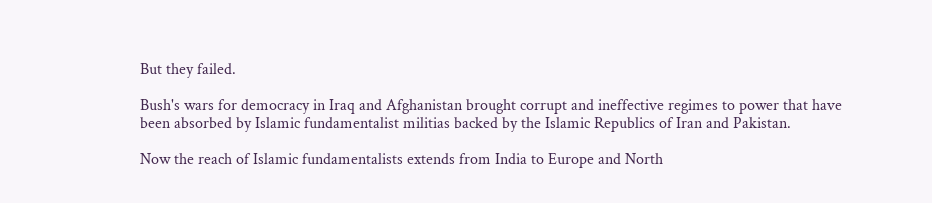But they failed.

Bush's wars for democracy in Iraq and Afghanistan brought corrupt and ineffective regimes to power that have been absorbed by Islamic fundamentalist militias backed by the Islamic Republics of Iran and Pakistan.

Now the reach of Islamic fundamentalists extends from India to Europe and North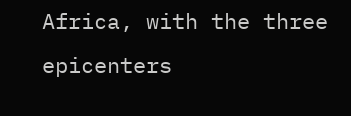Africa, with the three epicenters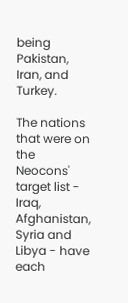being Pakistan, Iran, and Turkey.

The nations that were on the Neocons' target list -  Iraq, Afghanistan, Syria and Libya - have each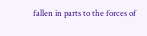fallen in parts to the forces of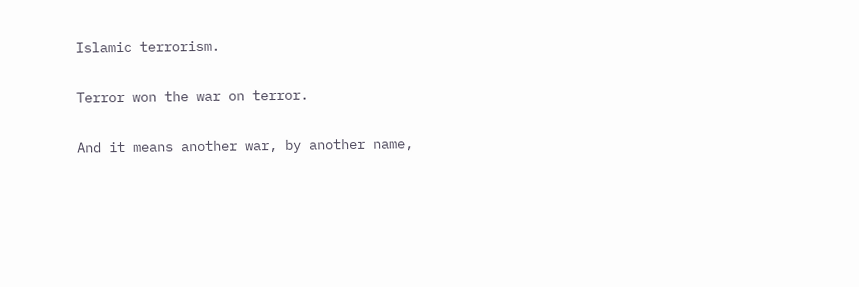Islamic terrorism.

Terror won the war on terror.

And it means another war, by another name,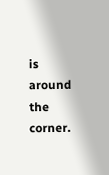is around the corner.